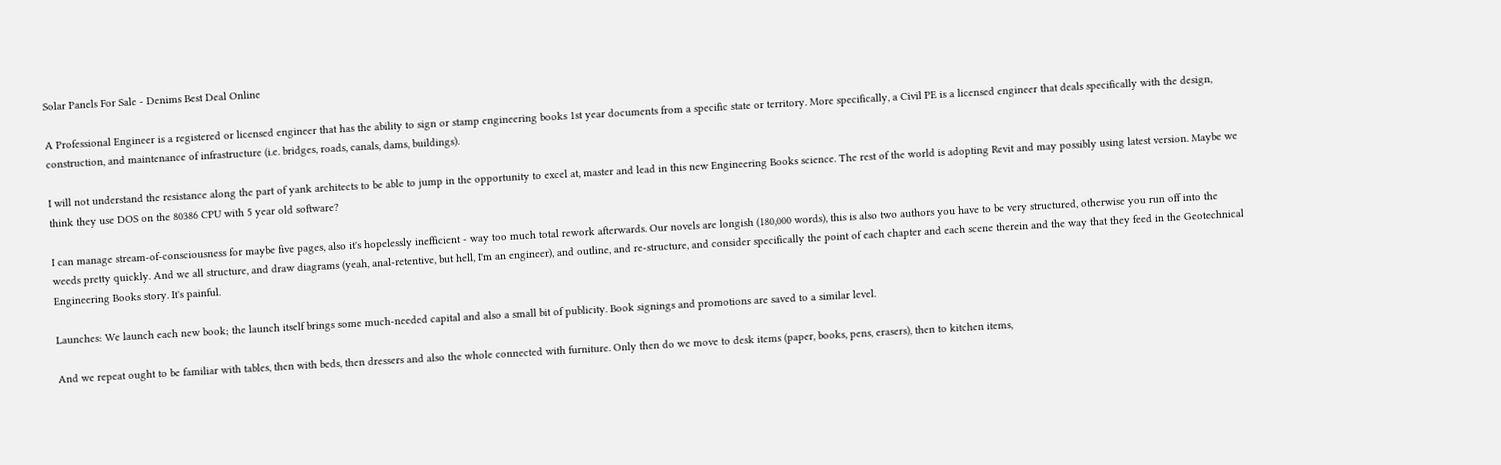Solar Panels For Sale - Denims Best Deal Online

A Professional Engineer is a registered or licensed engineer that has the ability to sign or stamp engineering books 1st year documents from a specific state or territory. More specifically, a Civil PE is a licensed engineer that deals specifically with the design, construction, and maintenance of infrastructure (i.e. bridges, roads, canals, dams, buildings).

I will not understand the resistance along the part of yank architects to be able to jump in the opportunity to excel at, master and lead in this new Engineering Books science. The rest of the world is adopting Revit and may possibly using latest version. Maybe we think they use DOS on the 80386 CPU with 5 year old software?

I can manage stream-of-consciousness for maybe five pages, also it's hopelessly inefficient - way too much total rework afterwards. Our novels are longish (180,000 words), this is also two authors you have to be very structured, otherwise you run off into the weeds pretty quickly. And we all structure, and draw diagrams (yeah, anal-retentive, but hell, I'm an engineer), and outline, and re-structure, and consider specifically the point of each chapter and each scene therein and the way that they feed in the Geotechnical Engineering Books story. It's painful.

Launches: We launch each new book; the launch itself brings some much-needed capital and also a small bit of publicity. Book signings and promotions are saved to a similar level.

And we repeat ought to be familiar with tables, then with beds, then dressers and also the whole connected with furniture. Only then do we move to desk items (paper, books, pens, erasers), then to kitchen items,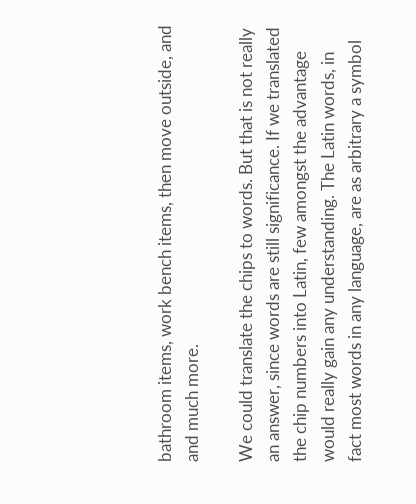bathroom items, work bench items, then move outside, and and much more.

We could translate the chips to words. But that is not really an answer, since words are still significance. If we translated the chip numbers into Latin, few amongst the advantage would really gain any understanding. The Latin words, in fact most words in any language, are as arbitrary a symbol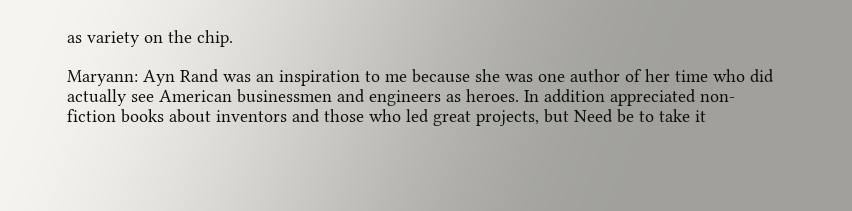as variety on the chip.

Maryann: Ayn Rand was an inspiration to me because she was one author of her time who did actually see American businessmen and engineers as heroes. In addition appreciated non-fiction books about inventors and those who led great projects, but Need be to take it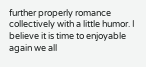further properly romance collectively with a little humor. I believe it is time to enjoyable again we all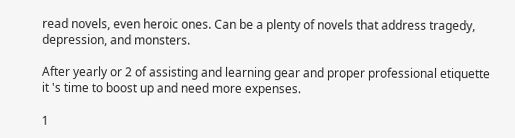read novels, even heroic ones. Can be a plenty of novels that address tragedy, depression, and monsters.

After yearly or 2 of assisting and learning gear and proper professional etiquette it 's time to boost up and need more expenses.

1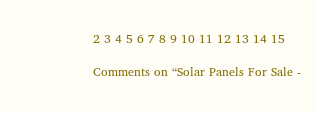2 3 4 5 6 7 8 9 10 11 12 13 14 15

Comments on “Solar Panels For Sale -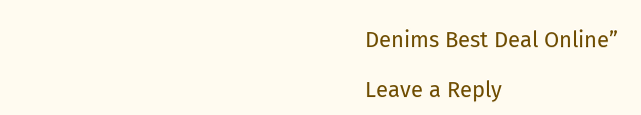Denims Best Deal Online”

Leave a Reply